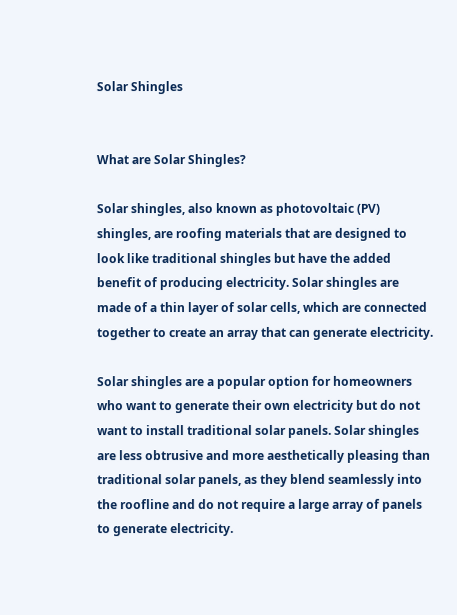Solar Shingles


What are Solar Shingles?

Solar shingles, also known as photovoltaic (PV) shingles, are roofing materials that are designed to look like traditional shingles but have the added benefit of producing electricity. Solar shingles are made of a thin layer of solar cells, which are connected together to create an array that can generate electricity.

Solar shingles are a popular option for homeowners who want to generate their own electricity but do not want to install traditional solar panels. Solar shingles are less obtrusive and more aesthetically pleasing than traditional solar panels, as they blend seamlessly into the roofline and do not require a large array of panels to generate electricity.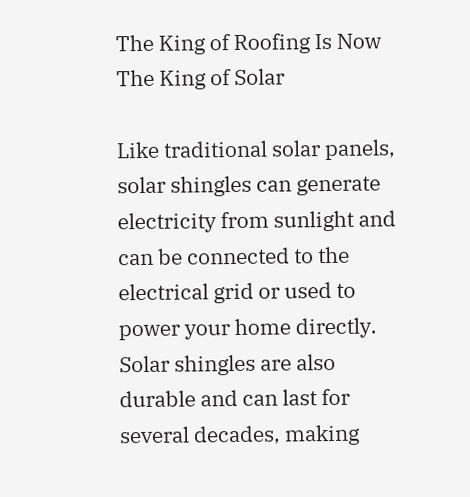The King of Roofing Is Now The King of Solar

Like traditional solar panels, solar shingles can generate electricity from sunlight and can be connected to the electrical grid or used to power your home directly. Solar shingles are also durable and can last for several decades, making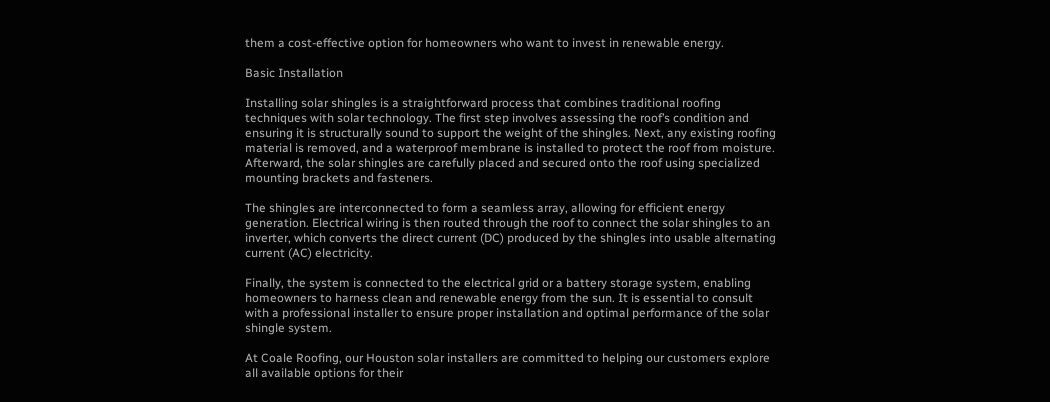them a cost-effective option for homeowners who want to invest in renewable energy.

Basic Installation

Installing solar shingles is a straightforward process that combines traditional roofing techniques with solar technology. The first step involves assessing the roof’s condition and ensuring it is structurally sound to support the weight of the shingles. Next, any existing roofing material is removed, and a waterproof membrane is installed to protect the roof from moisture. Afterward, the solar shingles are carefully placed and secured onto the roof using specialized mounting brackets and fasteners.

The shingles are interconnected to form a seamless array, allowing for efficient energy generation. Electrical wiring is then routed through the roof to connect the solar shingles to an inverter, which converts the direct current (DC) produced by the shingles into usable alternating current (AC) electricity.

Finally, the system is connected to the electrical grid or a battery storage system, enabling homeowners to harness clean and renewable energy from the sun. It is essential to consult with a professional installer to ensure proper installation and optimal performance of the solar shingle system.

At Coale Roofing, our Houston solar installers are committed to helping our customers explore all available options for their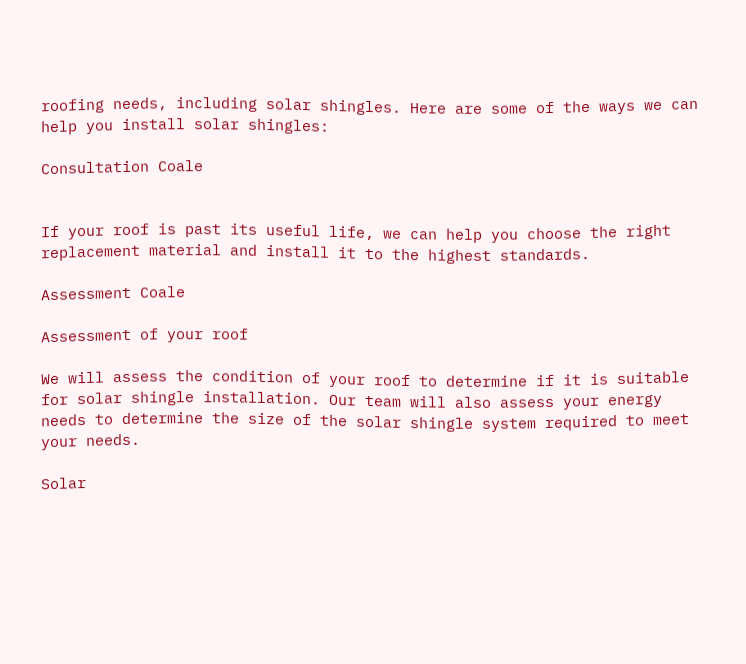roofing needs, including solar shingles. Here are some of the ways we can help you install solar shingles:

Consultation Coale


If your roof is past its useful life, we can help you choose the right replacement material and install it to the highest standards.

Assessment Coale

Assessment of your roof

We will assess the condition of your roof to determine if it is suitable for solar shingle installation. Our team will also assess your energy needs to determine the size of the solar shingle system required to meet your needs.

Solar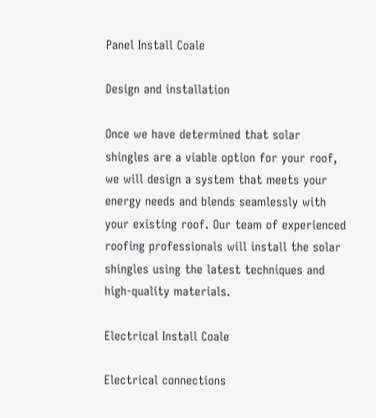Panel Install Coale

Design and installation

Once we have determined that solar shingles are a viable option for your roof, we will design a system that meets your energy needs and blends seamlessly with your existing roof. Our team of experienced roofing professionals will install the solar shingles using the latest techniques and high-quality materials.

Electrical Install Coale

Electrical connections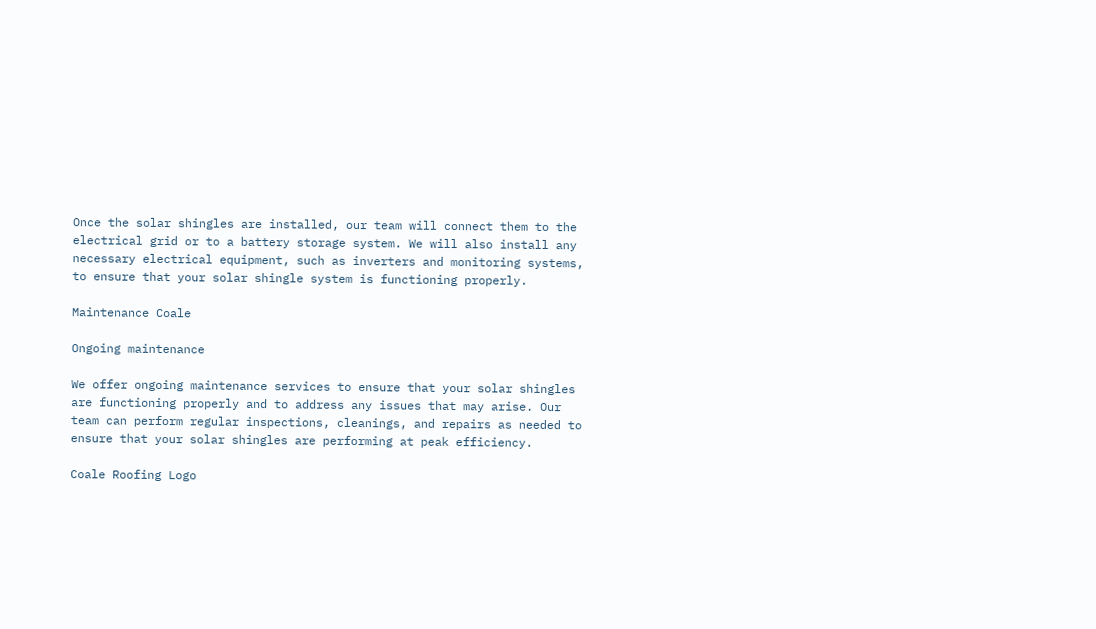Once the solar shingles are installed, our team will connect them to the electrical grid or to a battery storage system. We will also install any necessary electrical equipment, such as inverters and monitoring systems, to ensure that your solar shingle system is functioning properly.

Maintenance Coale

Ongoing maintenance

We offer ongoing maintenance services to ensure that your solar shingles are functioning properly and to address any issues that may arise. Our team can perform regular inspections, cleanings, and repairs as needed to ensure that your solar shingles are performing at peak efficiency.

Coale Roofing Logo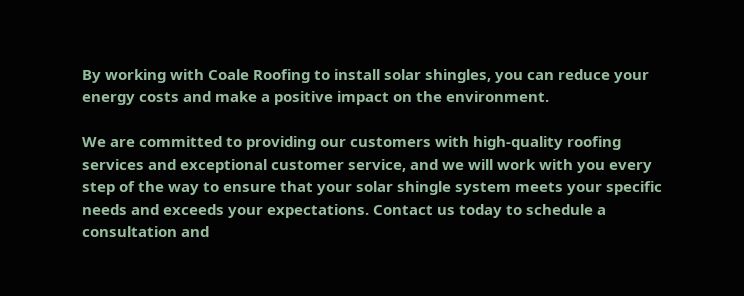By working with Coale Roofing to install solar shingles, you can reduce your energy costs and make a positive impact on the environment.

We are committed to providing our customers with high-quality roofing services and exceptional customer service, and we will work with you every step of the way to ensure that your solar shingle system meets your specific needs and exceeds your expectations. Contact us today to schedule a consultation and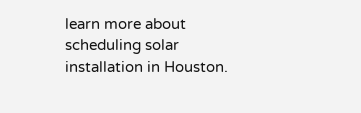learn more about scheduling solar installation in Houston.